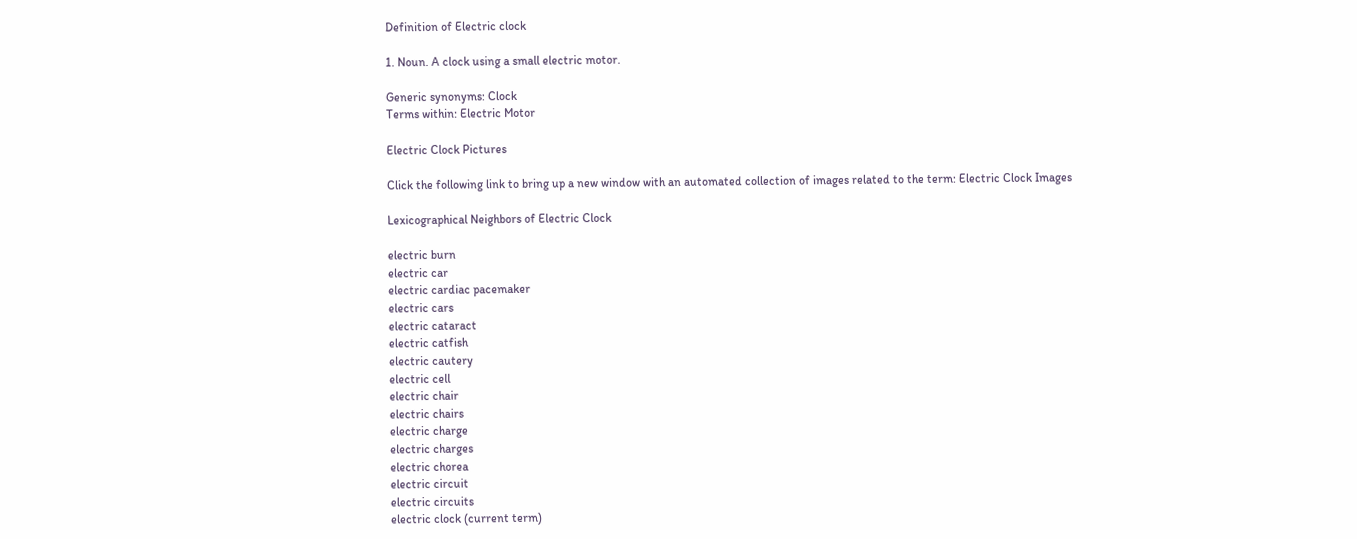Definition of Electric clock

1. Noun. A clock using a small electric motor.

Generic synonyms: Clock
Terms within: Electric Motor

Electric Clock Pictures

Click the following link to bring up a new window with an automated collection of images related to the term: Electric Clock Images

Lexicographical Neighbors of Electric Clock

electric burn
electric car
electric cardiac pacemaker
electric cars
electric cataract
electric catfish
electric cautery
electric cell
electric chair
electric chairs
electric charge
electric charges
electric chorea
electric circuit
electric circuits
electric clock (current term)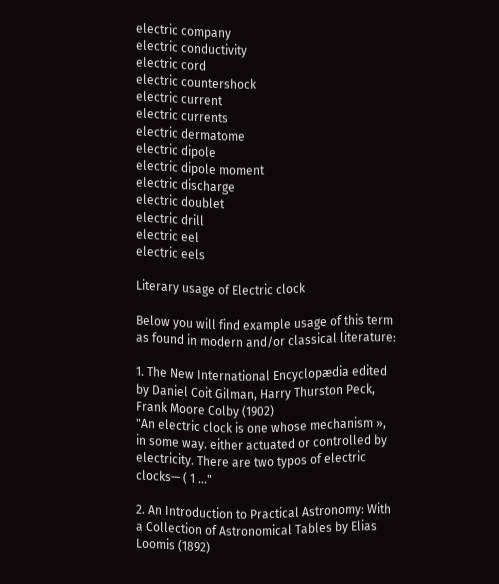electric company
electric conductivity
electric cord
electric countershock
electric current
electric currents
electric dermatome
electric dipole
electric dipole moment
electric discharge
electric doublet
electric drill
electric eel
electric eels

Literary usage of Electric clock

Below you will find example usage of this term as found in modern and/or classical literature:

1. The New International Encyclopædia edited by Daniel Coit Gilman, Harry Thurston Peck, Frank Moore Colby (1902)
"An electric clock is one whose mechanism », in some way. either actuated or controlled by electricity. There are two typos of electric clocks— ( 1 ..."

2. An Introduction to Practical Astronomy: With a Collection of Astronomical Tables by Elias Loomis (1892)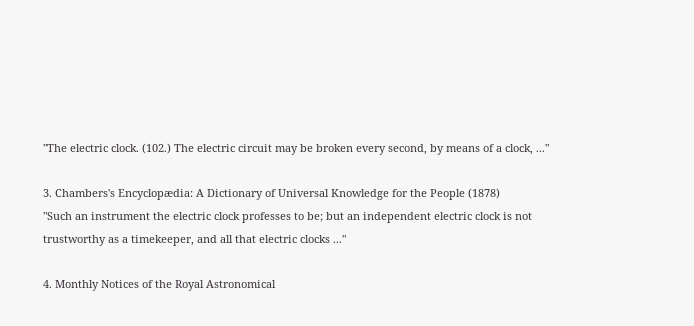"The electric clock. (102.) The electric circuit may be broken every second, by means of a clock, ..."

3. Chambers's Encyclopædia: A Dictionary of Universal Knowledge for the People (1878)
"Such an instrument the electric clock professes to be; but an independent electric clock is not trustworthy as a timekeeper, and all that electric clocks ..."

4. Monthly Notices of the Royal Astronomical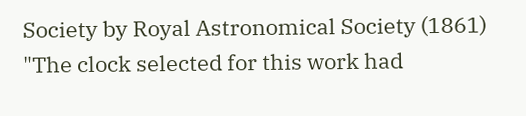Society by Royal Astronomical Society (1861)
"The clock selected for this work had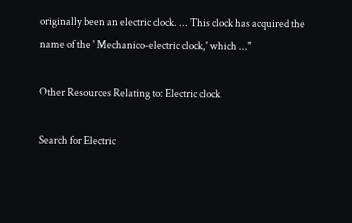originally been an electric clock. ... This clock has acquired the name of the ' Mechanico-electric clock,' which ..."

Other Resources Relating to: Electric clock

Search for Electric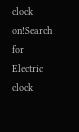clock on!Search for Electric clock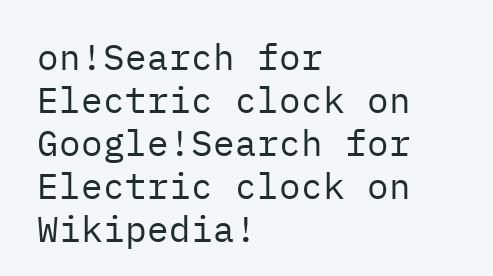on!Search for Electric clock on Google!Search for Electric clock on Wikipedia!